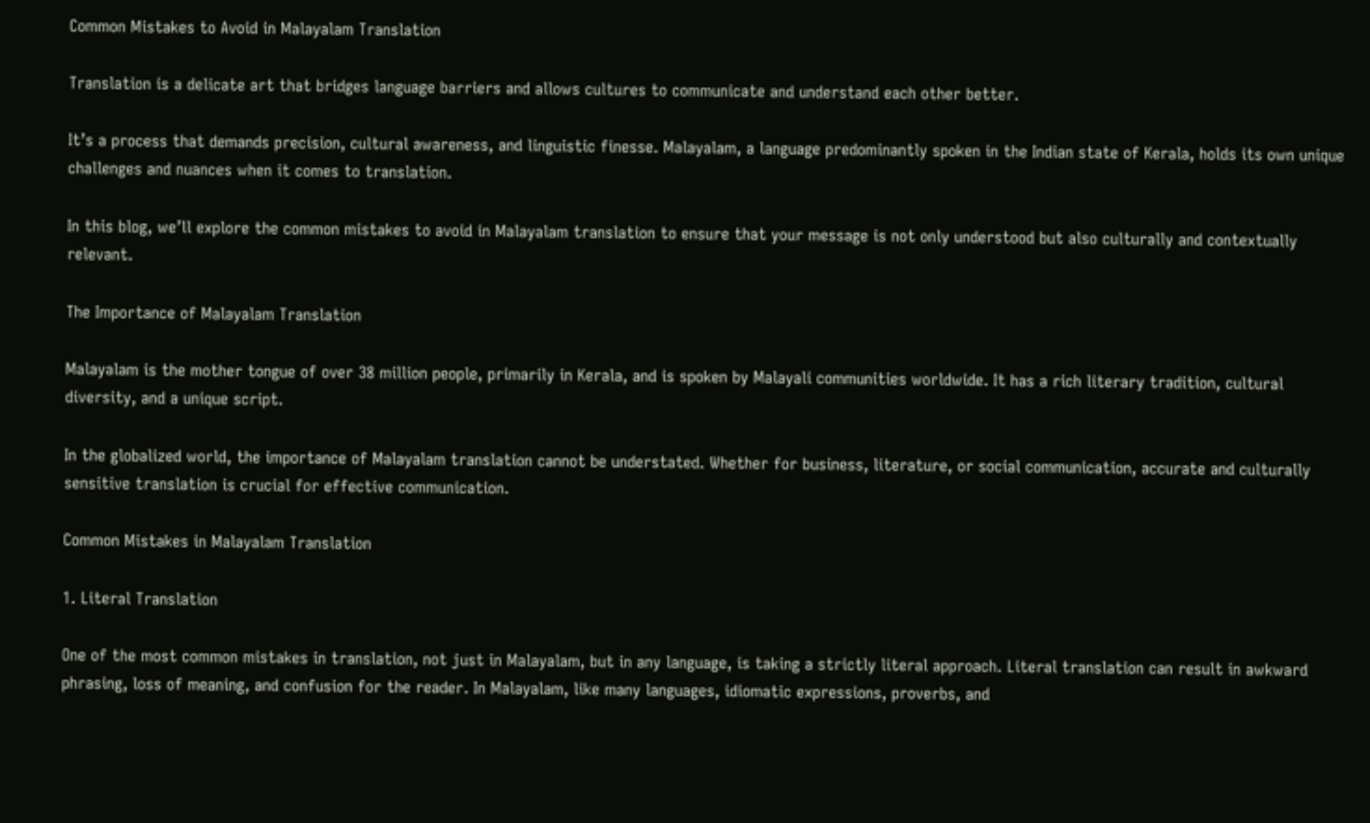Common Mistakes to Avoid in Malayalam Translation

Translation is a delicate art that bridges language barriers and allows cultures to communicate and understand each other better.

It’s a process that demands precision, cultural awareness, and linguistic finesse. Malayalam, a language predominantly spoken in the Indian state of Kerala, holds its own unique challenges and nuances when it comes to translation.

In this blog, we’ll explore the common mistakes to avoid in Malayalam translation to ensure that your message is not only understood but also culturally and contextually relevant.

The Importance of Malayalam Translation

Malayalam is the mother tongue of over 38 million people, primarily in Kerala, and is spoken by Malayali communities worldwide. It has a rich literary tradition, cultural diversity, and a unique script.

In the globalized world, the importance of Malayalam translation cannot be understated. Whether for business, literature, or social communication, accurate and culturally sensitive translation is crucial for effective communication.

Common Mistakes in Malayalam Translation

1. Literal Translation

One of the most common mistakes in translation, not just in Malayalam, but in any language, is taking a strictly literal approach. Literal translation can result in awkward phrasing, loss of meaning, and confusion for the reader. In Malayalam, like many languages, idiomatic expressions, proverbs, and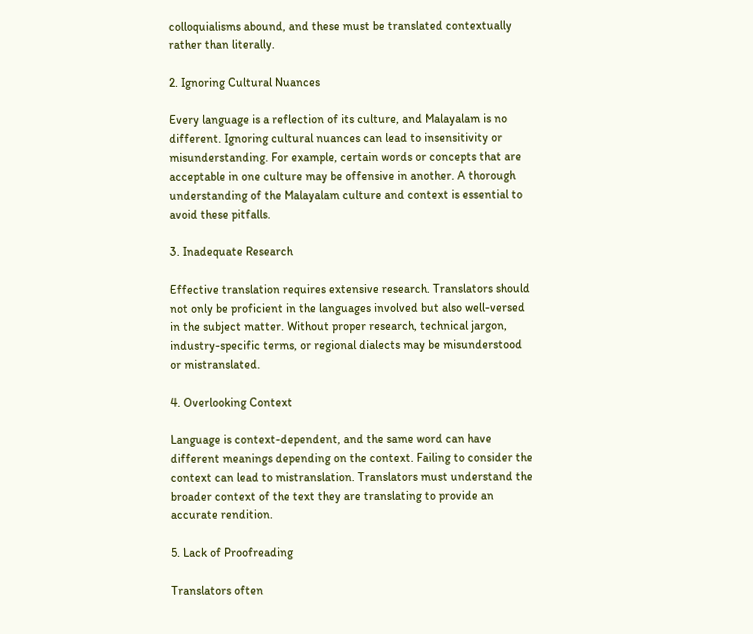colloquialisms abound, and these must be translated contextually rather than literally.

2. Ignoring Cultural Nuances

Every language is a reflection of its culture, and Malayalam is no different. Ignoring cultural nuances can lead to insensitivity or misunderstanding. For example, certain words or concepts that are acceptable in one culture may be offensive in another. A thorough understanding of the Malayalam culture and context is essential to avoid these pitfalls.

3. Inadequate Research

Effective translation requires extensive research. Translators should not only be proficient in the languages involved but also well-versed in the subject matter. Without proper research, technical jargon, industry-specific terms, or regional dialects may be misunderstood or mistranslated.

4. Overlooking Context

Language is context-dependent, and the same word can have different meanings depending on the context. Failing to consider the context can lead to mistranslation. Translators must understand the broader context of the text they are translating to provide an accurate rendition.

5. Lack of Proofreading

Translators often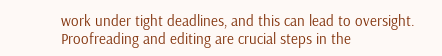work under tight deadlines, and this can lead to oversight. Proofreading and editing are crucial steps in the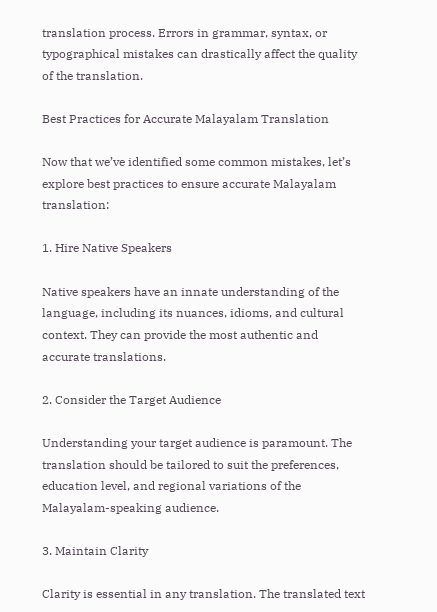translation process. Errors in grammar, syntax, or typographical mistakes can drastically affect the quality of the translation.

Best Practices for Accurate Malayalam Translation

Now that we’ve identified some common mistakes, let’s explore best practices to ensure accurate Malayalam translation:

1. Hire Native Speakers

Native speakers have an innate understanding of the language, including its nuances, idioms, and cultural context. They can provide the most authentic and accurate translations.

2. Consider the Target Audience

Understanding your target audience is paramount. The translation should be tailored to suit the preferences, education level, and regional variations of the Malayalam-speaking audience.

3. Maintain Clarity

Clarity is essential in any translation. The translated text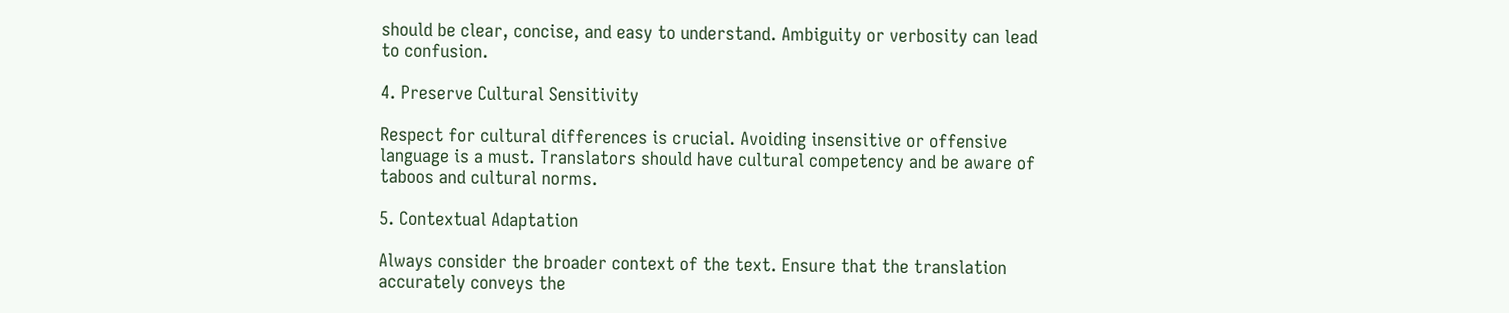should be clear, concise, and easy to understand. Ambiguity or verbosity can lead to confusion.

4. Preserve Cultural Sensitivity

Respect for cultural differences is crucial. Avoiding insensitive or offensive language is a must. Translators should have cultural competency and be aware of taboos and cultural norms.

5. Contextual Adaptation

Always consider the broader context of the text. Ensure that the translation accurately conveys the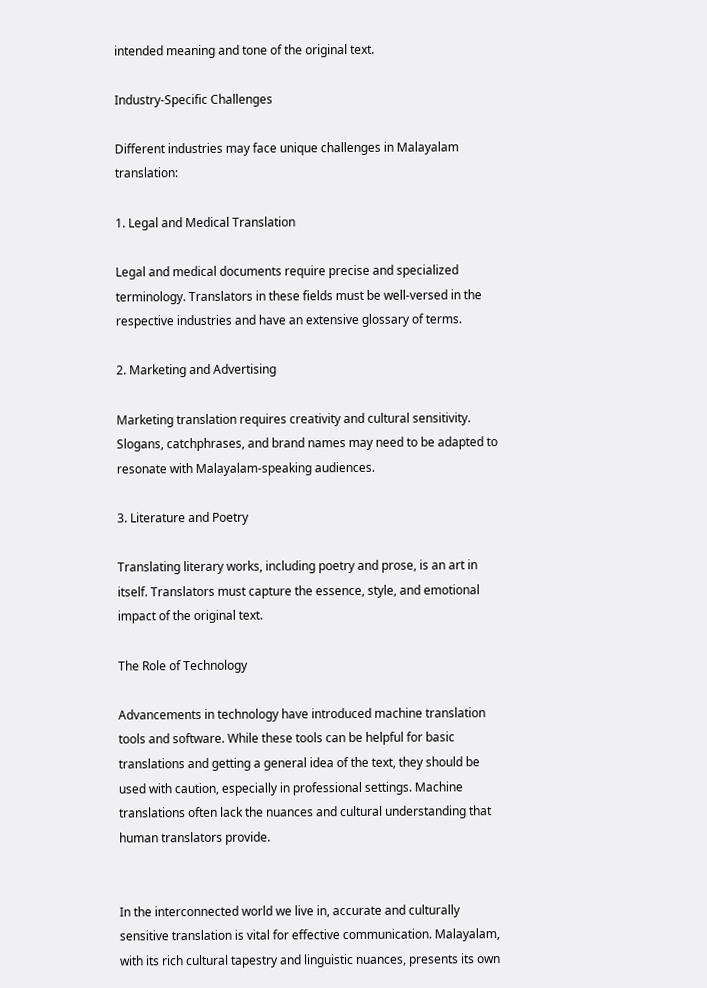intended meaning and tone of the original text.

Industry-Specific Challenges

Different industries may face unique challenges in Malayalam translation:

1. Legal and Medical Translation

Legal and medical documents require precise and specialized terminology. Translators in these fields must be well-versed in the respective industries and have an extensive glossary of terms.

2. Marketing and Advertising

Marketing translation requires creativity and cultural sensitivity. Slogans, catchphrases, and brand names may need to be adapted to resonate with Malayalam-speaking audiences.

3. Literature and Poetry

Translating literary works, including poetry and prose, is an art in itself. Translators must capture the essence, style, and emotional impact of the original text.

The Role of Technology

Advancements in technology have introduced machine translation tools and software. While these tools can be helpful for basic translations and getting a general idea of the text, they should be used with caution, especially in professional settings. Machine translations often lack the nuances and cultural understanding that human translators provide.


In the interconnected world we live in, accurate and culturally sensitive translation is vital for effective communication. Malayalam, with its rich cultural tapestry and linguistic nuances, presents its own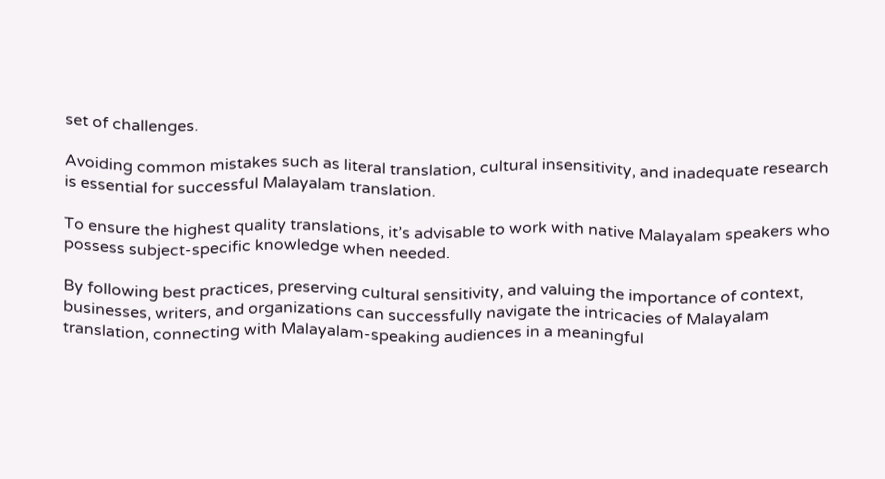set of challenges.

Avoiding common mistakes such as literal translation, cultural insensitivity, and inadequate research is essential for successful Malayalam translation.

To ensure the highest quality translations, it’s advisable to work with native Malayalam speakers who possess subject-specific knowledge when needed.

By following best practices, preserving cultural sensitivity, and valuing the importance of context, businesses, writers, and organizations can successfully navigate the intricacies of Malayalam translation, connecting with Malayalam-speaking audiences in a meaningful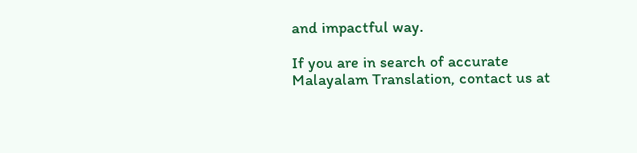and impactful way.

If you are in search of accurate Malayalam Translation, contact us at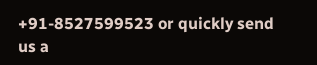+91-8527599523 or quickly send us a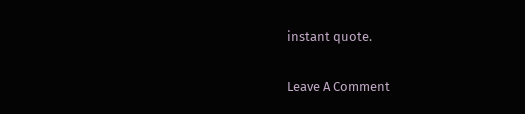instant quote.

Leave A Comment